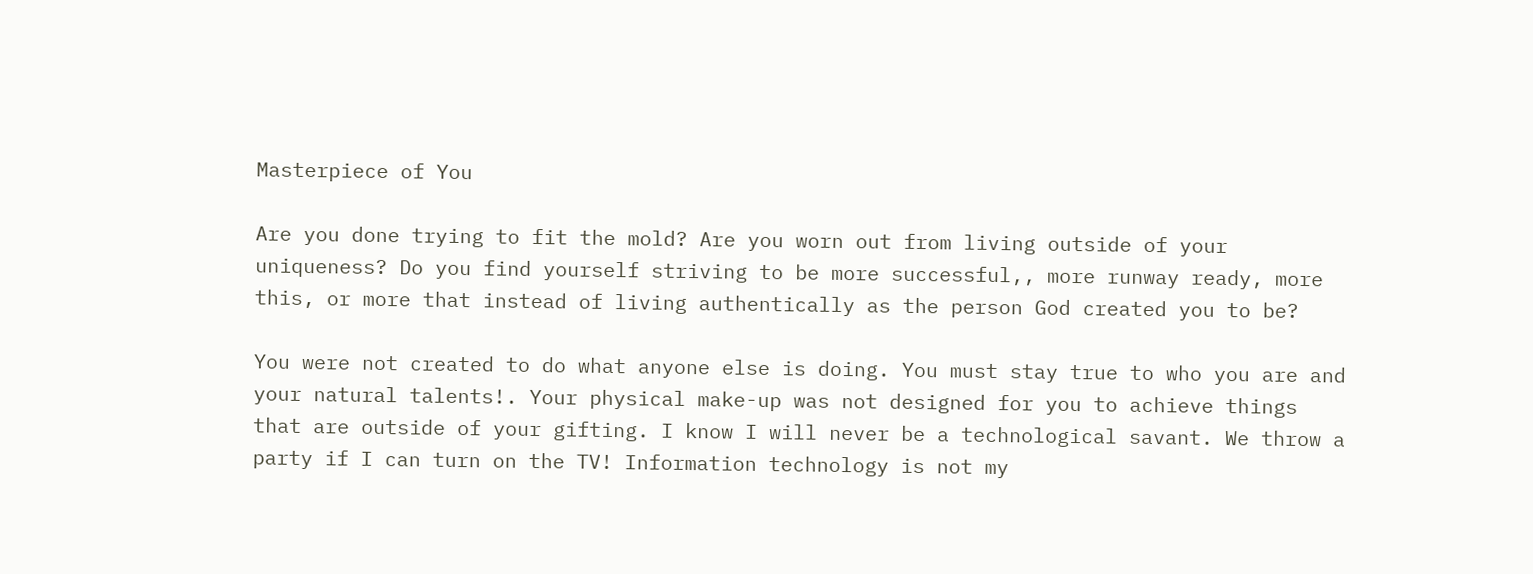Masterpiece of You

Are you done trying to fit the mold? Are you worn out from living outside of your uniqueness? Do you find yourself striving to be more successful,, more runway ready, more this, or more that instead of living authentically as the person God created you to be?

You were not created to do what anyone else is doing. You must stay true to who you are and your natural talents!. Your physical make-up was not designed for you to achieve things that are outside of your gifting. I know I will never be a technological savant. We throw a party if I can turn on the TV! Information technology is not my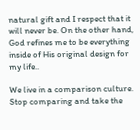natural gift and I respect that it will never be. On the other hand, God refines me to be everything inside of His original design for my life..

We live in a comparison culture. Stop comparing and take the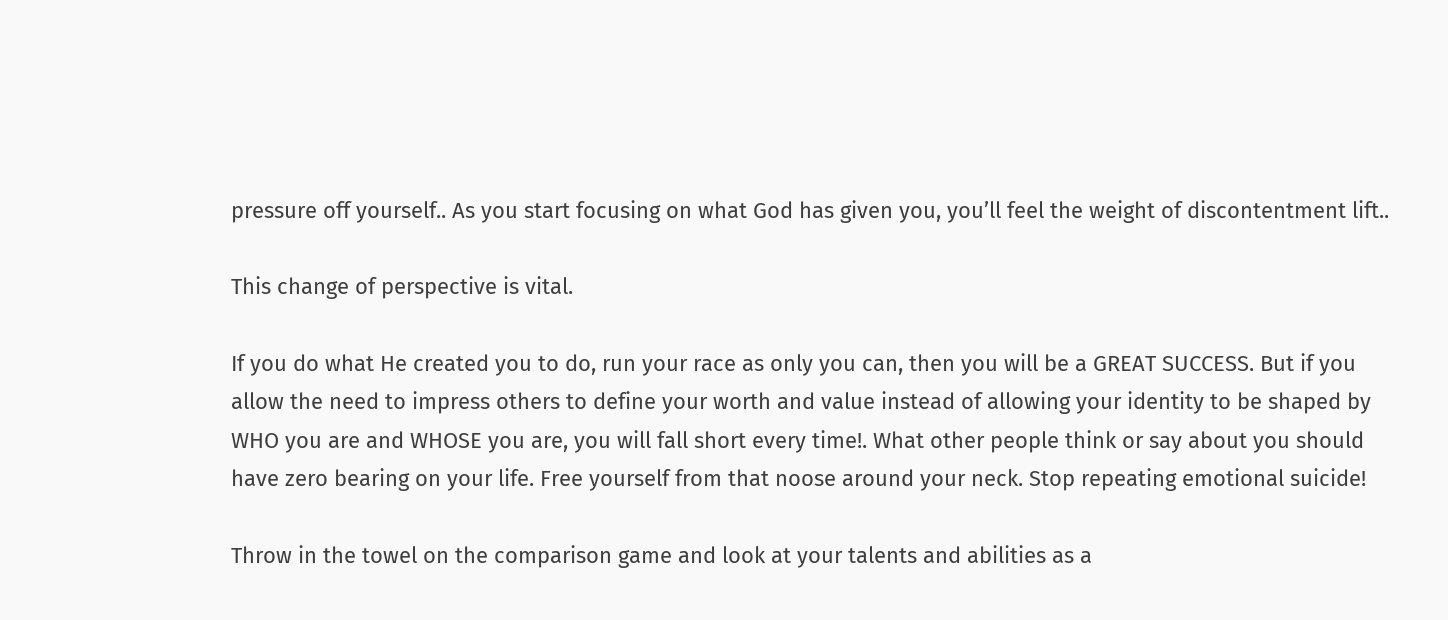pressure off yourself.. As you start focusing on what God has given you, you’ll feel the weight of discontentment lift..

This change of perspective is vital.

If you do what He created you to do, run your race as only you can, then you will be a GREAT SUCCESS. But if you allow the need to impress others to define your worth and value instead of allowing your identity to be shaped by WHO you are and WHOSE you are, you will fall short every time!. What other people think or say about you should have zero bearing on your life. Free yourself from that noose around your neck. Stop repeating emotional suicide!

Throw in the towel on the comparison game and look at your talents and abilities as a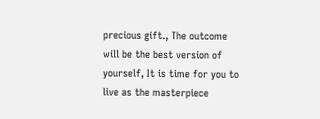precious gift., The outcome will be the best version of yourself, It is time for you to live as the masterpiece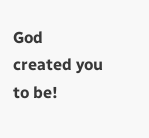God created you to be!